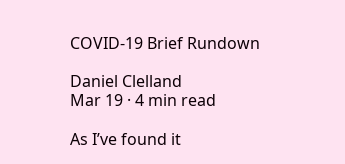COVID-19 Brief Rundown

Daniel Clelland
Mar 19 · 4 min read

As I’ve found it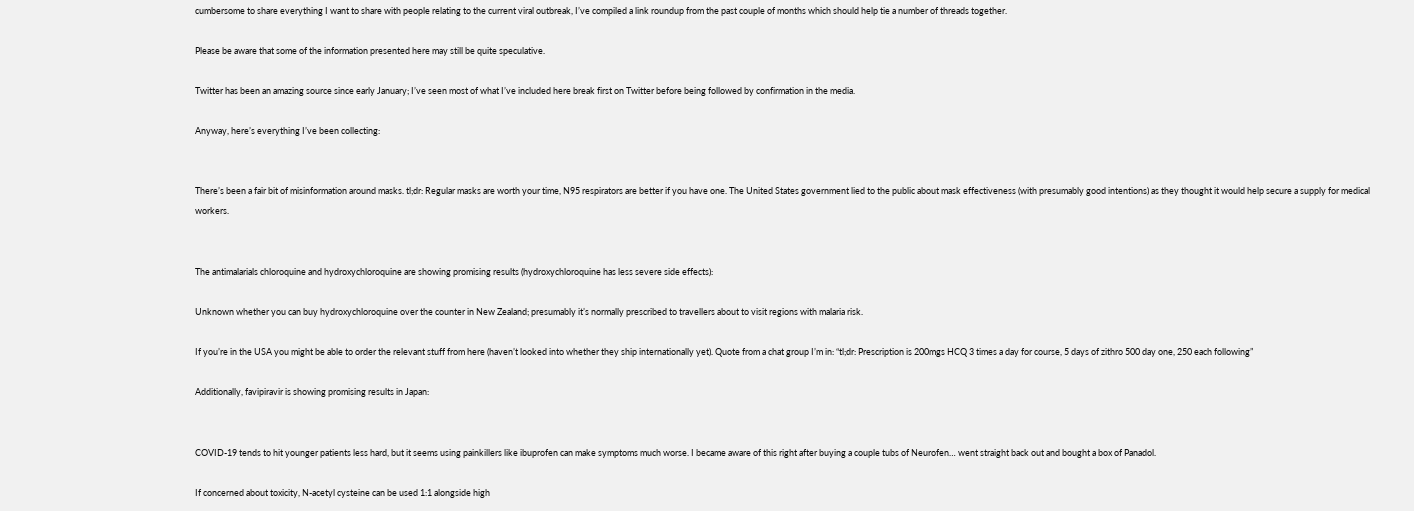cumbersome to share everything I want to share with people relating to the current viral outbreak, I’ve compiled a link roundup from the past couple of months which should help tie a number of threads together.

Please be aware that some of the information presented here may still be quite speculative.

Twitter has been an amazing source since early January; I’ve seen most of what I’ve included here break first on Twitter before being followed by confirmation in the media.

Anyway, here’s everything I’ve been collecting:


There’s been a fair bit of misinformation around masks. tl;dr: Regular masks are worth your time, N95 respirators are better if you have one. The United States government lied to the public about mask effectiveness (with presumably good intentions) as they thought it would help secure a supply for medical workers.


The antimalarials chloroquine and hydroxychloroquine are showing promising results (hydroxychloroquine has less severe side effects):

Unknown whether you can buy hydroxychloroquine over the counter in New Zealand; presumably it’s normally prescribed to travellers about to visit regions with malaria risk.

If you’re in the USA you might be able to order the relevant stuff from here (haven’t looked into whether they ship internationally yet). Quote from a chat group I’m in: “tl;dr: Prescription is 200mgs HCQ 3 times a day for course, 5 days of zithro 500 day one, 250 each following”

Additionally, favipiravir is showing promising results in Japan:


COVID-19 tends to hit younger patients less hard, but it seems using painkillers like ibuprofen can make symptoms much worse. I became aware of this right after buying a couple tubs of Neurofen… went straight back out and bought a box of Panadol.

If concerned about toxicity, N-acetyl cysteine can be used 1:1 alongside high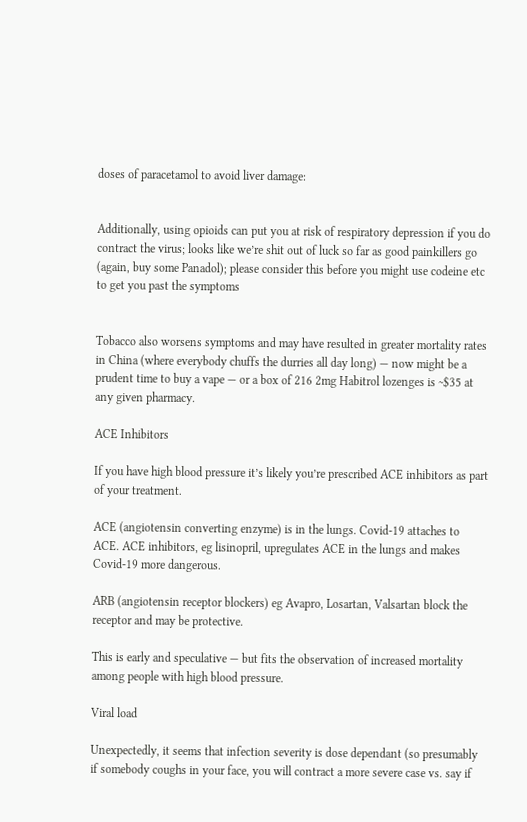doses of paracetamol to avoid liver damage:


Additionally, using opioids can put you at risk of respiratory depression if you do contract the virus; looks like we’re shit out of luck so far as good painkillers go (again, buy some Panadol); please consider this before you might use codeine etc to get you past the symptoms


Tobacco also worsens symptoms and may have resulted in greater mortality rates in China (where everybody chuffs the durries all day long) — now might be a prudent time to buy a vape — or a box of 216 2mg Habitrol lozenges is ~$35 at any given pharmacy.

ACE Inhibitors

If you have high blood pressure it’s likely you’re prescribed ACE inhibitors as part of your treatment.

ACE (angiotensin converting enzyme) is in the lungs. Covid-19 attaches to ACE. ACE inhibitors, eg lisinopril, upregulates ACE in the lungs and makes Covid-19 more dangerous.

ARB (angiotensin receptor blockers) eg Avapro, Losartan, Valsartan block the receptor and may be protective.

This is early and speculative — but fits the observation of increased mortality among people with high blood pressure.

Viral load

Unexpectedly, it seems that infection severity is dose dependant (so presumably if somebody coughs in your face, you will contract a more severe case vs. say if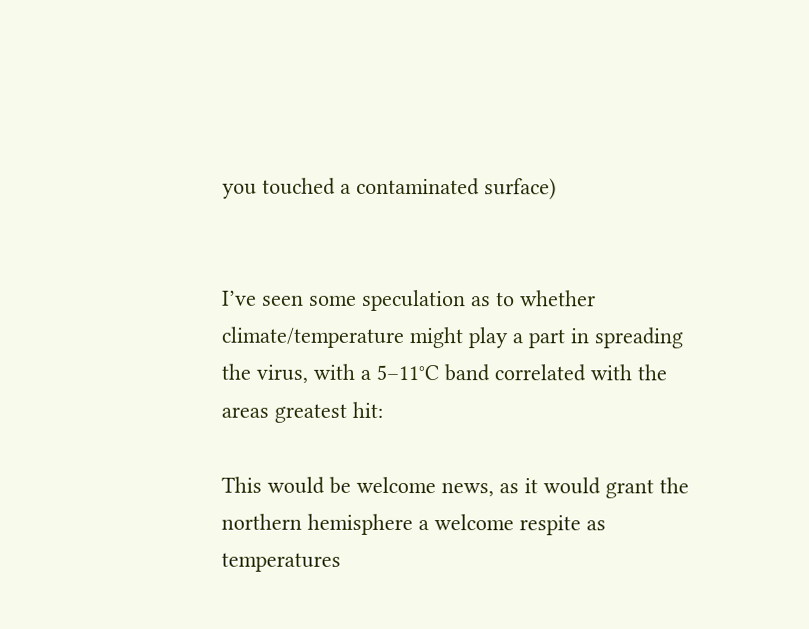you touched a contaminated surface)


I’ve seen some speculation as to whether climate/temperature might play a part in spreading the virus, with a 5–11°C band correlated with the areas greatest hit:

This would be welcome news, as it would grant the northern hemisphere a welcome respite as temperatures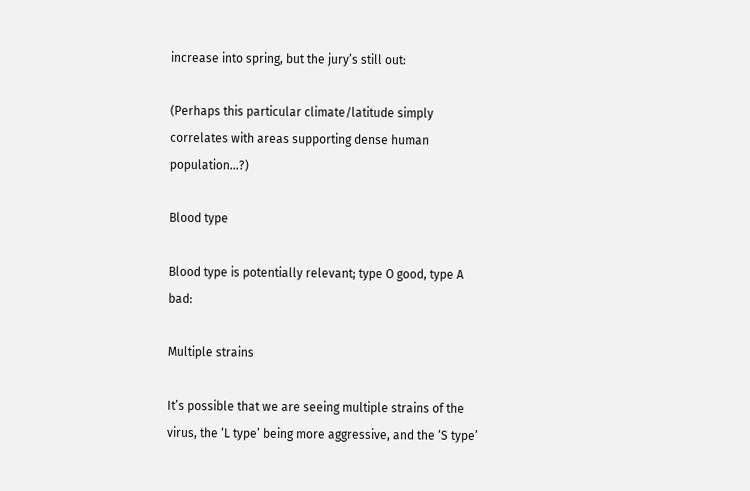increase into spring, but the jury’s still out:

(Perhaps this particular climate/latitude simply correlates with areas supporting dense human population…?)

Blood type

Blood type is potentially relevant; type O good, type A bad:

Multiple strains

It’s possible that we are seeing multiple strains of the virus, the ‘L type’ being more aggressive, and the ‘S type’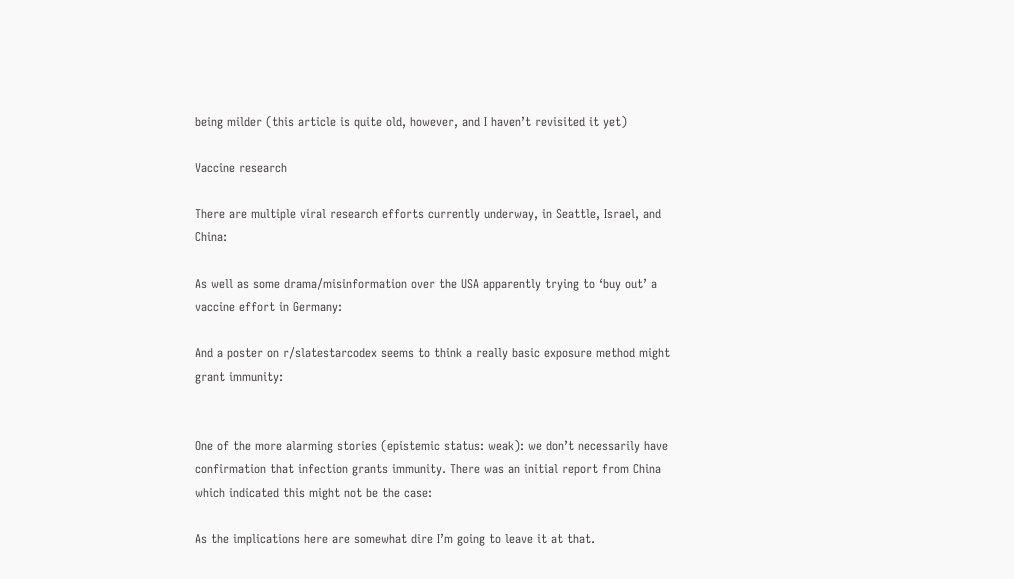being milder (this article is quite old, however, and I haven’t revisited it yet)

Vaccine research

There are multiple viral research efforts currently underway, in Seattle, Israel, and China:

As well as some drama/misinformation over the USA apparently trying to ‘buy out’ a vaccine effort in Germany:

And a poster on r/slatestarcodex seems to think a really basic exposure method might grant immunity:


One of the more alarming stories (epistemic status: weak): we don’t necessarily have confirmation that infection grants immunity. There was an initial report from China which indicated this might not be the case:

As the implications here are somewhat dire I’m going to leave it at that.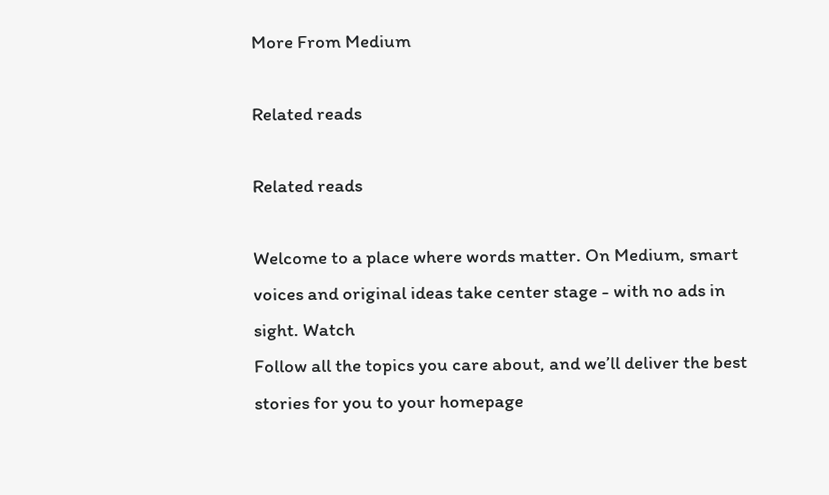More From Medium

Related reads

Related reads

Welcome to a place where words matter. On Medium, smart voices and original ideas take center stage - with no ads in sight. Watch
Follow all the topics you care about, and we’ll deliver the best stories for you to your homepage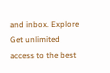and inbox. Explore
Get unlimited access to the best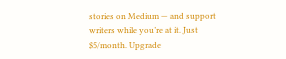stories on Medium — and support writers while you’re at it. Just $5/month. Upgrade